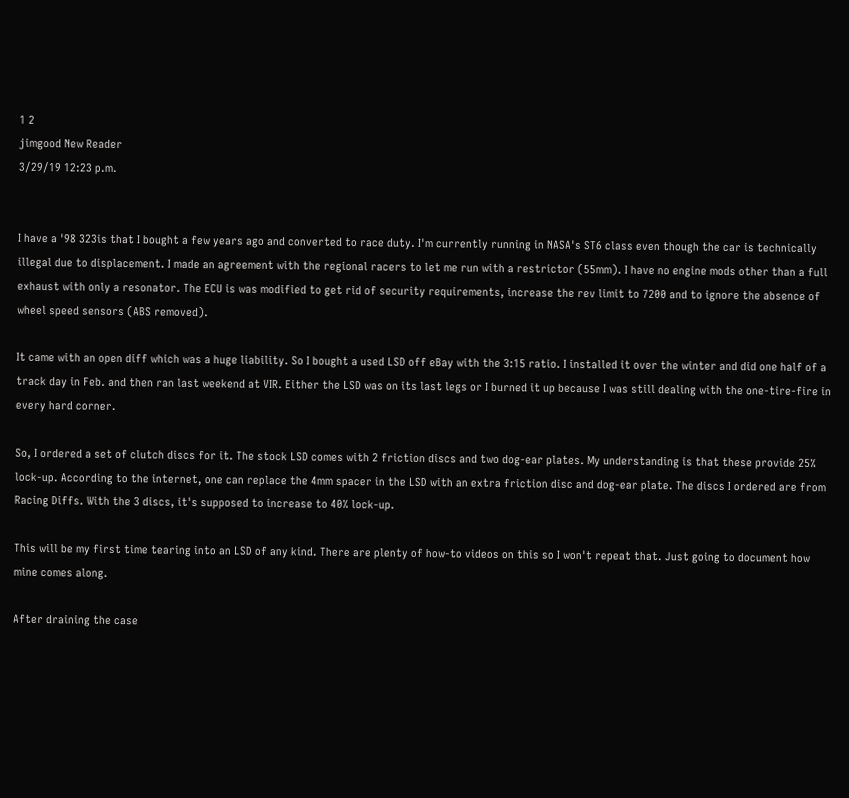1 2
jimgood New Reader
3/29/19 12:23 p.m.


I have a '98 323is that I bought a few years ago and converted to race duty. I'm currently running in NASA's ST6 class even though the car is technically illegal due to displacement. I made an agreement with the regional racers to let me run with a restrictor (55mm). I have no engine mods other than a full exhaust with only a resonator. The ECU is was modified to get rid of security requirements, increase the rev limit to 7200 and to ignore the absence of wheel speed sensors (ABS removed).

It came with an open diff which was a huge liability. So I bought a used LSD off eBay with the 3:15 ratio. I installed it over the winter and did one half of a track day in Feb. and then ran last weekend at VIR. Either the LSD was on its last legs or I burned it up because I was still dealing with the one-tire-fire in every hard corner.

So, I ordered a set of clutch discs for it. The stock LSD comes with 2 friction discs and two dog-ear plates. My understanding is that these provide 25% lock-up. According to the internet, one can replace the 4mm spacer in the LSD with an extra friction disc and dog-ear plate. The discs I ordered are from Racing Diffs. With the 3 discs, it's supposed to increase to 40% lock-up.

This will be my first time tearing into an LSD of any kind. There are plenty of how-to videos on this so I won't repeat that. Just going to document how mine comes along.

After draining the case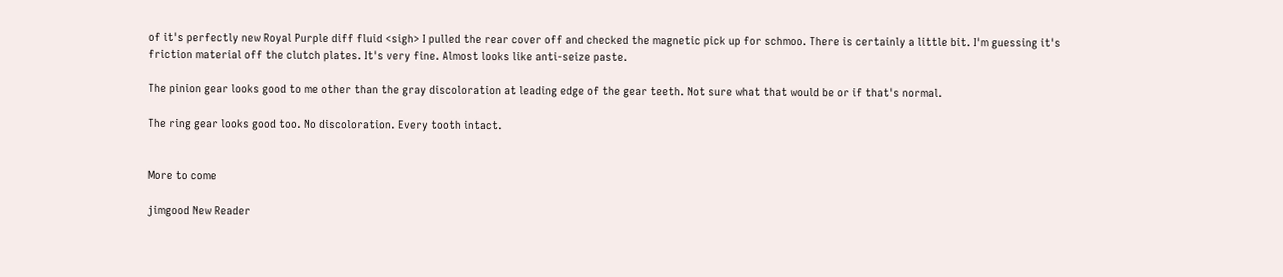of it's perfectly new Royal Purple diff fluid <sigh> I pulled the rear cover off and checked the magnetic pick up for schmoo. There is certainly a little bit. I'm guessing it's friction material off the clutch plates. It's very fine. Almost looks like anti-seize paste.

The pinion gear looks good to me other than the gray discoloration at leading edge of the gear teeth. Not sure what that would be or if that's normal.

The ring gear looks good too. No discoloration. Every tooth intact.


More to come

jimgood New Reader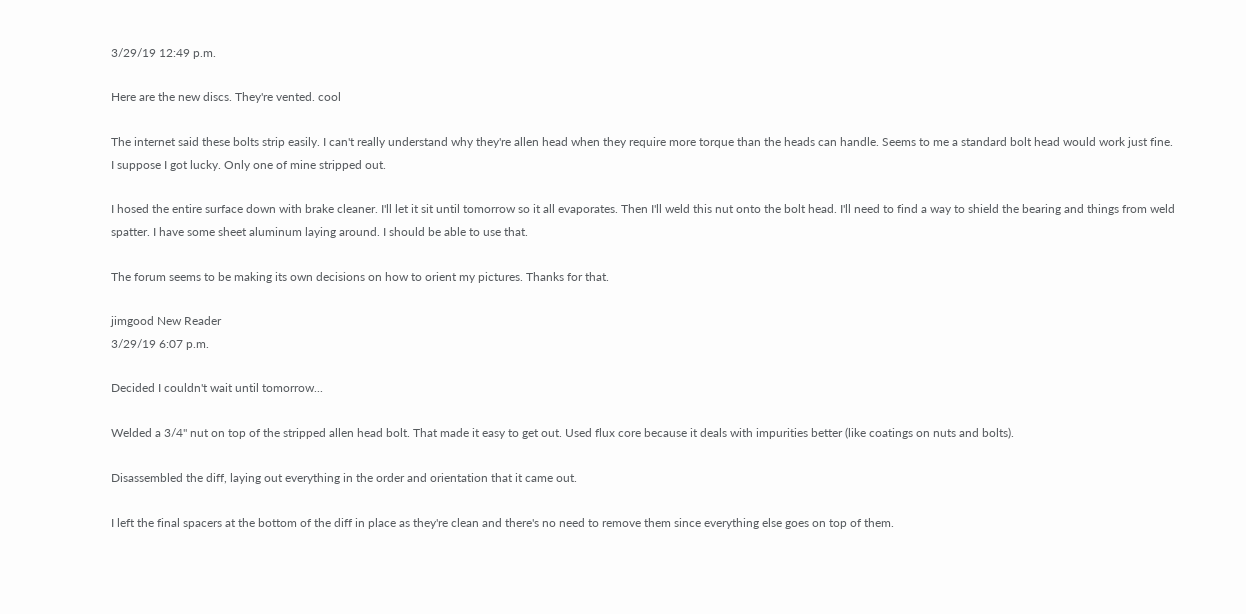3/29/19 12:49 p.m.

Here are the new discs. They're vented. cool

The internet said these bolts strip easily. I can't really understand why they're allen head when they require more torque than the heads can handle. Seems to me a standard bolt head would work just fine. I suppose I got lucky. Only one of mine stripped out.

I hosed the entire surface down with brake cleaner. I'll let it sit until tomorrow so it all evaporates. Then I'll weld this nut onto the bolt head. I'll need to find a way to shield the bearing and things from weld spatter. I have some sheet aluminum laying around. I should be able to use that.

The forum seems to be making its own decisions on how to orient my pictures. Thanks for that.

jimgood New Reader
3/29/19 6:07 p.m.

Decided I couldn't wait until tomorrow...

Welded a 3/4" nut on top of the stripped allen head bolt. That made it easy to get out. Used flux core because it deals with impurities better (like coatings on nuts and bolts).

Disassembled the diff, laying out everything in the order and orientation that it came out.

I left the final spacers at the bottom of the diff in place as they're clean and there's no need to remove them since everything else goes on top of them.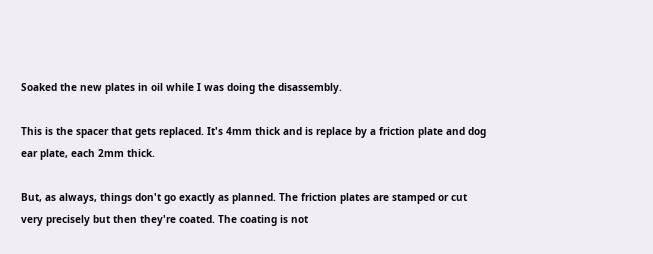Soaked the new plates in oil while I was doing the disassembly.

This is the spacer that gets replaced. It's 4mm thick and is replace by a friction plate and dog ear plate, each 2mm thick.

But, as always, things don't go exactly as planned. The friction plates are stamped or cut very precisely but then they're coated. The coating is not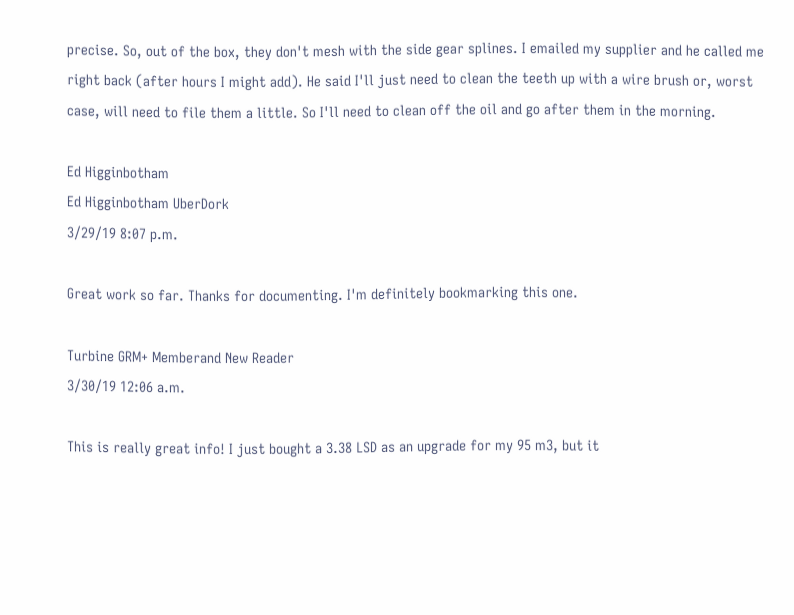precise. So, out of the box, they don't mesh with the side gear splines. I emailed my supplier and he called me right back (after hours I might add). He said I'll just need to clean the teeth up with a wire brush or, worst case, will need to file them a little. So I'll need to clean off the oil and go after them in the morning.

Ed Higginbotham
Ed Higginbotham UberDork
3/29/19 8:07 p.m.

Great work so far. Thanks for documenting. I'm definitely bookmarking this one.

Turbine GRM+ Memberand New Reader
3/30/19 12:06 a.m.

This is really great info! I just bought a 3.38 LSD as an upgrade for my 95 m3, but it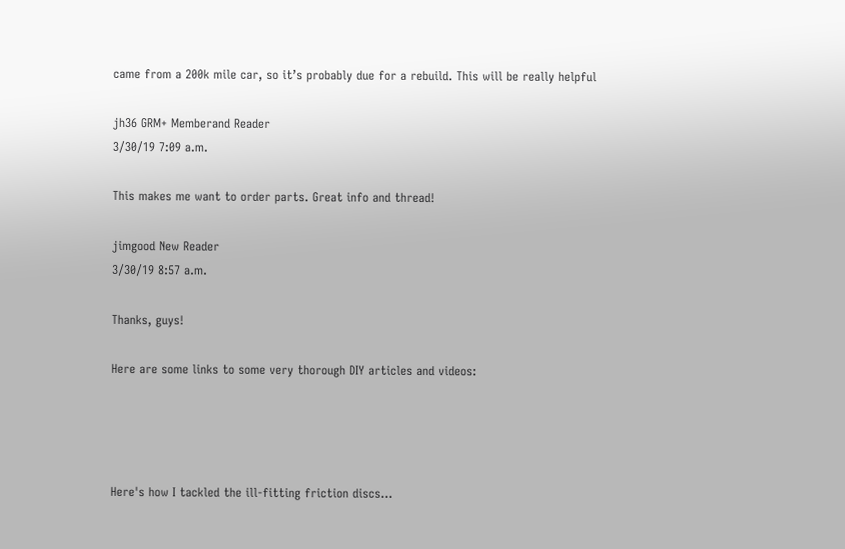came from a 200k mile car, so it’s probably due for a rebuild. This will be really helpful

jh36 GRM+ Memberand Reader
3/30/19 7:09 a.m.

This makes me want to order parts. Great info and thread!

jimgood New Reader
3/30/19 8:57 a.m.

Thanks, guys!

Here are some links to some very thorough DIY articles and videos:




Here's how I tackled the ill-fitting friction discs...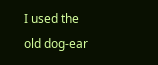I used the old dog-ear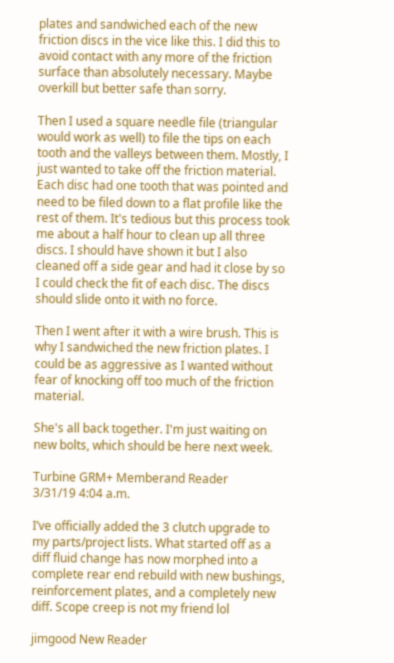plates and sandwiched each of the new friction discs in the vice like this. I did this to avoid contact with any more of the friction surface than absolutely necessary. Maybe overkill but better safe than sorry.

Then I used a square needle file (triangular would work as well) to file the tips on each tooth and the valleys between them. Mostly, I just wanted to take off the friction material. Each disc had one tooth that was pointed and need to be filed down to a flat profile like the rest of them. It's tedious but this process took me about a half hour to clean up all three discs. I should have shown it but I also cleaned off a side gear and had it close by so I could check the fit of each disc. The discs should slide onto it with no force.

Then I went after it with a wire brush. This is why I sandwiched the new friction plates. I could be as aggressive as I wanted without fear of knocking off too much of the friction material.

She's all back together. I'm just waiting on new bolts, which should be here next week.

Turbine GRM+ Memberand Reader
3/31/19 4:04 a.m.

I’ve officially added the 3 clutch upgrade to my parts/project lists. What started off as a diff fluid change has now morphed into a complete rear end rebuild with new bushings, reinforcement plates, and a completely new diff. Scope creep is not my friend lol

jimgood New Reader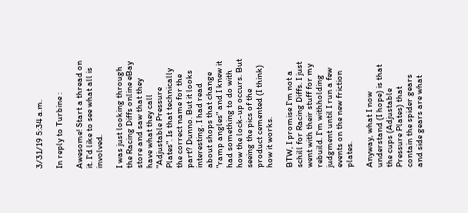3/31/19 5:34 a.m.

In reply to Turbine :

Awesome! Start a thread on it. I'd like to see what all is involved.

I was just looking through the Racing Diffs online eBay store and saw that they have what they call "Adjustable Pressure Plates". Is that technically the correct name for the part? Dunno. But it looks interesting. I had read about shops that change "ramp angles" and I knew it had something to do with how the lock-up occurs. But seeing the pics of the product cemented (I think) how it works.

BTW, I promise I'm not a schill for Racing Diffs. I just went with their stuff for my rebuild. I'm withholding judgment until I run a few events on the new friction plates.

Anyway, what I now understand (I hope) is that the cups (Adjustable Pressure Plates) that contain the spider gears and side gears are what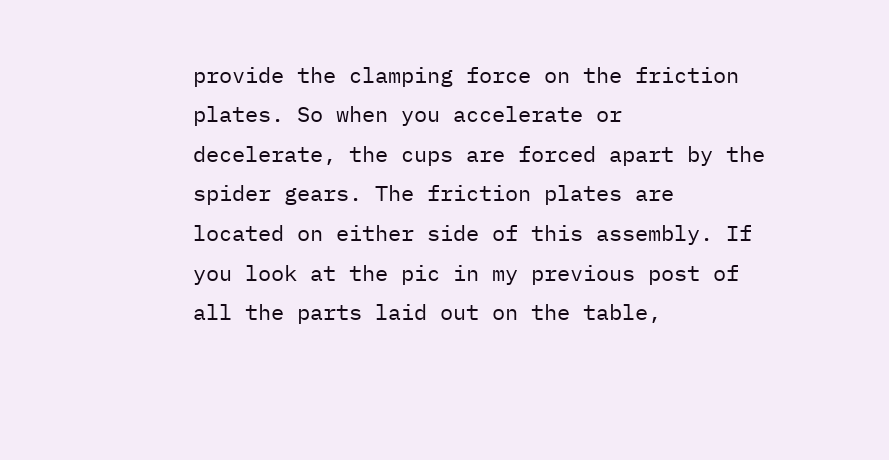provide the clamping force on the friction plates. So when you accelerate or decelerate, the cups are forced apart by the spider gears. The friction plates are located on either side of this assembly. If you look at the pic in my previous post of all the parts laid out on the table,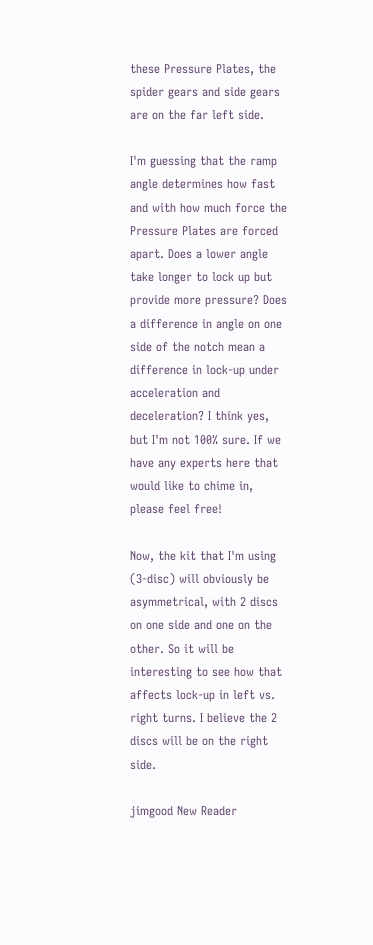these Pressure Plates, the spider gears and side gears are on the far left side.

I'm guessing that the ramp angle determines how fast and with how much force the Pressure Plates are forced apart. Does a lower angle take longer to lock up but provide more pressure? Does a difference in angle on one side of the notch mean a difference in lock-up under acceleration and deceleration? I think yes, but I'm not 100% sure. If we have any experts here that would like to chime in, please feel free!

Now, the kit that I'm using (3-disc) will obviously be asymmetrical, with 2 discs on one side and one on the other. So it will be interesting to see how that affects lock-up in left vs. right turns. I believe the 2 discs will be on the right side.

jimgood New Reader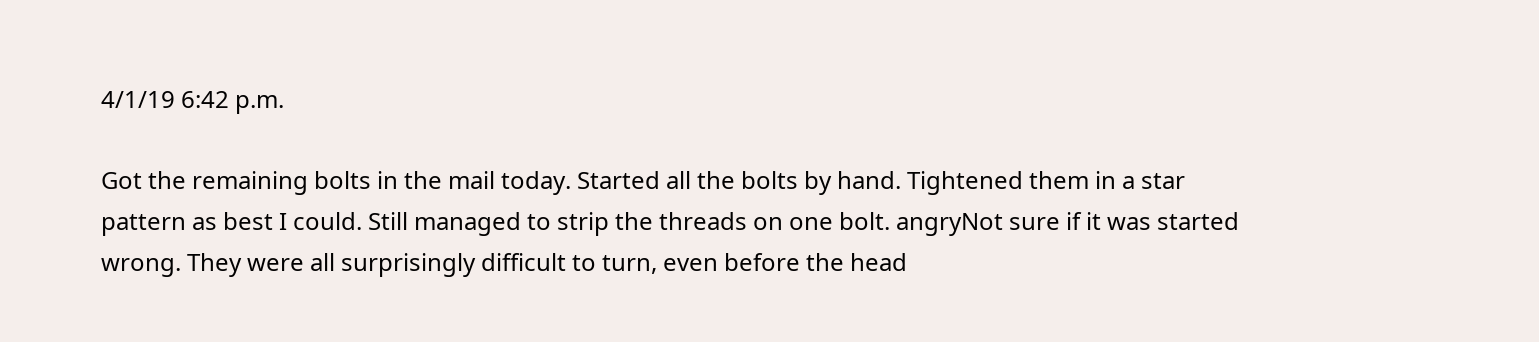4/1/19 6:42 p.m.

Got the remaining bolts in the mail today. Started all the bolts by hand. Tightened them in a star pattern as best I could. Still managed to strip the threads on one bolt. angryNot sure if it was started wrong. They were all surprisingly difficult to turn, even before the head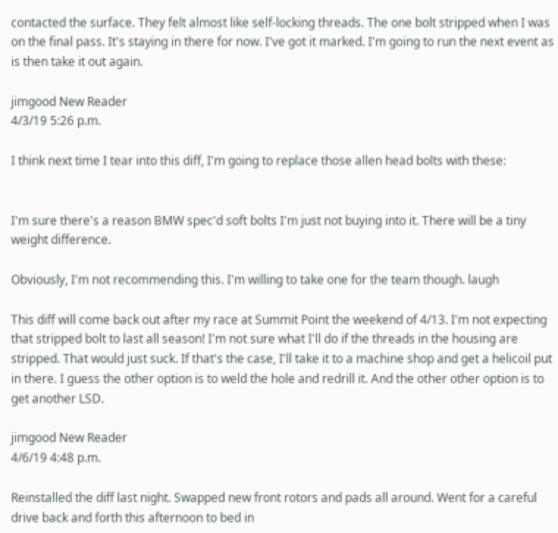contacted the surface. They felt almost like self-locking threads. The one bolt stripped when I was on the final pass. It's staying in there for now. I've got it marked. I'm going to run the next event as is then take it out again.

jimgood New Reader
4/3/19 5:26 p.m.

I think next time I tear into this diff, I'm going to replace those allen head bolts with these:


I'm sure there's a reason BMW spec'd soft bolts I'm just not buying into it. There will be a tiny weight difference.

Obviously, I'm not recommending this. I'm willing to take one for the team though. laugh

This diff will come back out after my race at Summit Point the weekend of 4/13. I'm not expecting that stripped bolt to last all season! I'm not sure what I'll do if the threads in the housing are stripped. That would just suck. If that's the case, I'll take it to a machine shop and get a helicoil put in there. I guess the other option is to weld the hole and redrill it. And the other other option is to get another LSD.

jimgood New Reader
4/6/19 4:48 p.m.

Reinstalled the diff last night. Swapped new front rotors and pads all around. Went for a careful drive back and forth this afternoon to bed in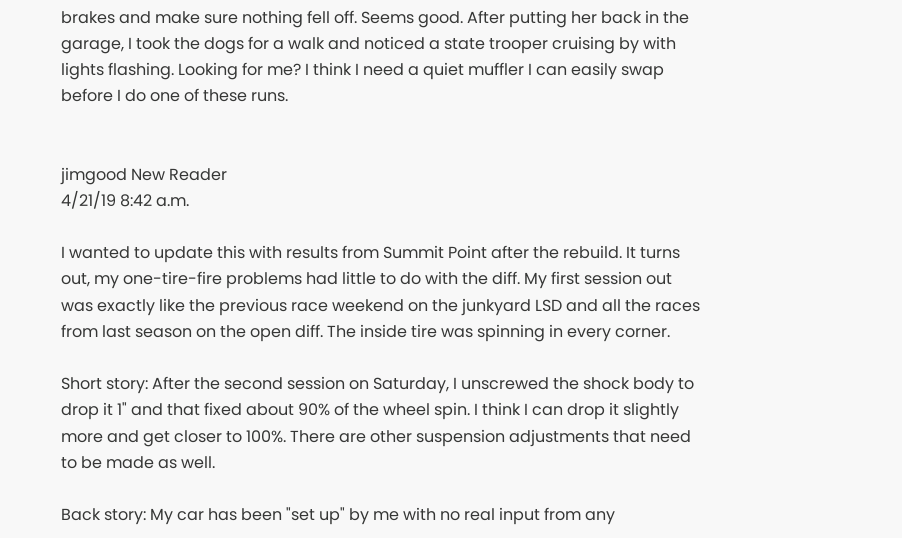brakes and make sure nothing fell off. Seems good. After putting her back in the garage, I took the dogs for a walk and noticed a state trooper cruising by with lights flashing. Looking for me? I think I need a quiet muffler I can easily swap before I do one of these runs.


jimgood New Reader
4/21/19 8:42 a.m.

I wanted to update this with results from Summit Point after the rebuild. It turns out, my one-tire-fire problems had little to do with the diff. My first session out was exactly like the previous race weekend on the junkyard LSD and all the races from last season on the open diff. The inside tire was spinning in every corner.

Short story: After the second session on Saturday, I unscrewed the shock body to drop it 1" and that fixed about 90% of the wheel spin. I think I can drop it slightly more and get closer to 100%. There are other suspension adjustments that need to be made as well.

Back story: My car has been "set up" by me with no real input from any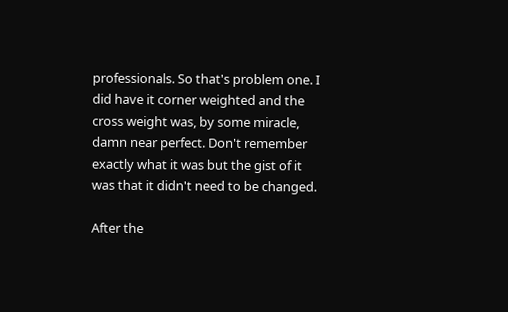professionals. So that's problem one. I did have it corner weighted and the cross weight was, by some miracle, damn near perfect. Don't remember exactly what it was but the gist of it was that it didn't need to be changed.

After the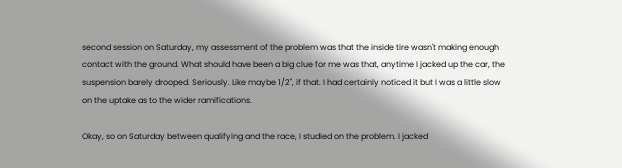second session on Saturday, my assessment of the problem was that the inside tire wasn't making enough contact with the ground. What should have been a big clue for me was that, anytime I jacked up the car, the suspension barely drooped. Seriously. Like maybe 1/2", if that. I had certainly noticed it but I was a little slow on the uptake as to the wider ramifications.

Okay, so on Saturday between qualifying and the race, I studied on the problem. I jacked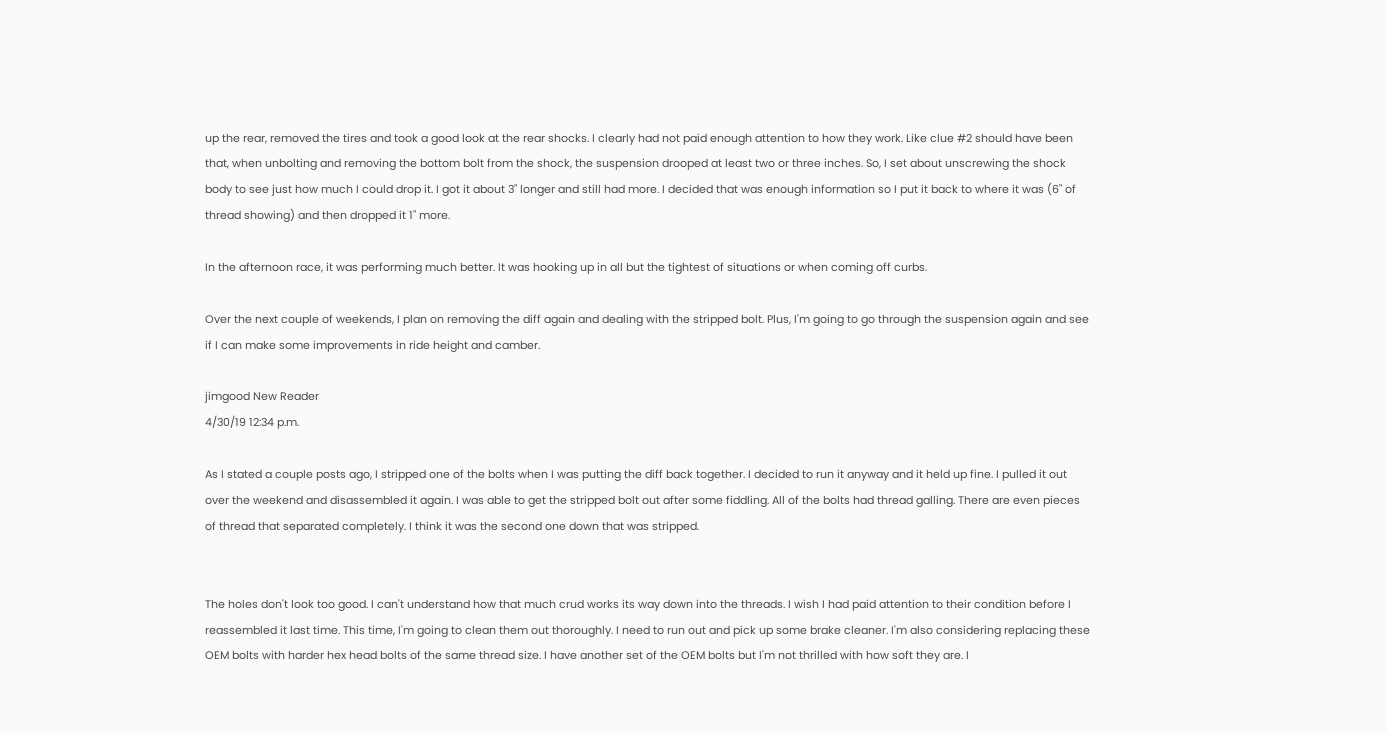up the rear, removed the tires and took a good look at the rear shocks. I clearly had not paid enough attention to how they work. Like clue #2 should have been that, when unbolting and removing the bottom bolt from the shock, the suspension drooped at least two or three inches. So, I set about unscrewing the shock body to see just how much I could drop it. I got it about 3" longer and still had more. I decided that was enough information so I put it back to where it was (6" of thread showing) and then dropped it 1" more.

In the afternoon race, it was performing much better. It was hooking up in all but the tightest of situations or when coming off curbs.

Over the next couple of weekends, I plan on removing the diff again and dealing with the stripped bolt. Plus, I'm going to go through the suspension again and see if I can make some improvements in ride height and camber.

jimgood New Reader
4/30/19 12:34 p.m.

As I stated a couple posts ago, I stripped one of the bolts when I was putting the diff back together. I decided to run it anyway and it held up fine. I pulled it out over the weekend and disassembled it again. I was able to get the stripped bolt out after some fiddling. All of the bolts had thread galling. There are even pieces of thread that separated completely. I think it was the second one down that was stripped.


The holes don't look too good. I can't understand how that much crud works its way down into the threads. I wish I had paid attention to their condition before I reassembled it last time. This time, I'm going to clean them out thoroughly. I need to run out and pick up some brake cleaner. I'm also considering replacing these OEM bolts with harder hex head bolts of the same thread size. I have another set of the OEM bolts but I'm not thrilled with how soft they are. I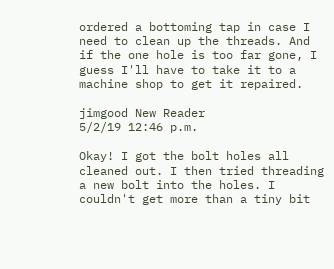ordered a bottoming tap in case I need to clean up the threads. And if the one hole is too far gone, I guess I'll have to take it to a machine shop to get it repaired.

jimgood New Reader
5/2/19 12:46 p.m.

Okay! I got the bolt holes all cleaned out. I then tried threading a new bolt into the holes. I couldn't get more than a tiny bit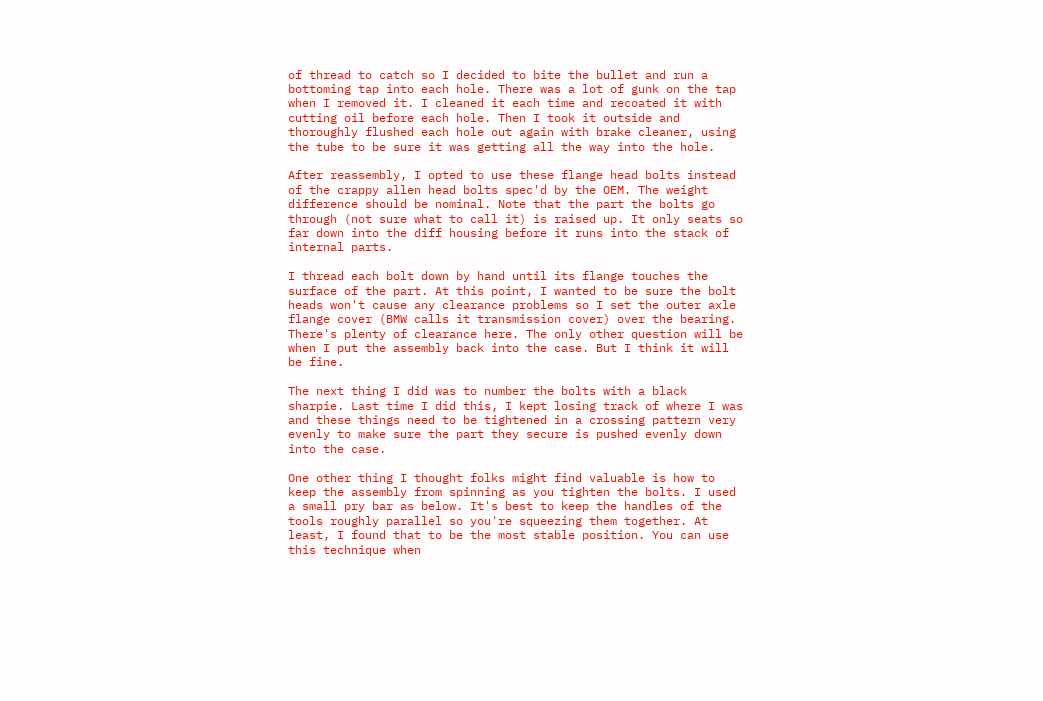of thread to catch so I decided to bite the bullet and run a bottoming tap into each hole. There was a lot of gunk on the tap when I removed it. I cleaned it each time and recoated it with cutting oil before each hole. Then I took it outside and thoroughly flushed each hole out again with brake cleaner, using the tube to be sure it was getting all the way into the hole.

After reassembly, I opted to use these flange head bolts instead of the crappy allen head bolts spec'd by the OEM. The weight difference should be nominal. Note that the part the bolts go through (not sure what to call it) is raised up. It only seats so far down into the diff housing before it runs into the stack of internal parts.

I thread each bolt down by hand until its flange touches the surface of the part. At this point, I wanted to be sure the bolt heads won't cause any clearance problems so I set the outer axle flange cover (BMW calls it transmission cover) over the bearing. There's plenty of clearance here. The only other question will be when I put the assembly back into the case. But I think it will be fine.

The next thing I did was to number the bolts with a black sharpie. Last time I did this, I kept losing track of where I was and these things need to be tightened in a crossing pattern very evenly to make sure the part they secure is pushed evenly down into the case.

One other thing I thought folks might find valuable is how to keep the assembly from spinning as you tighten the bolts. I used a small pry bar as below. It's best to keep the handles of the tools roughly parallel so you're squeezing them together. At least, I found that to be the most stable position. You can use this technique when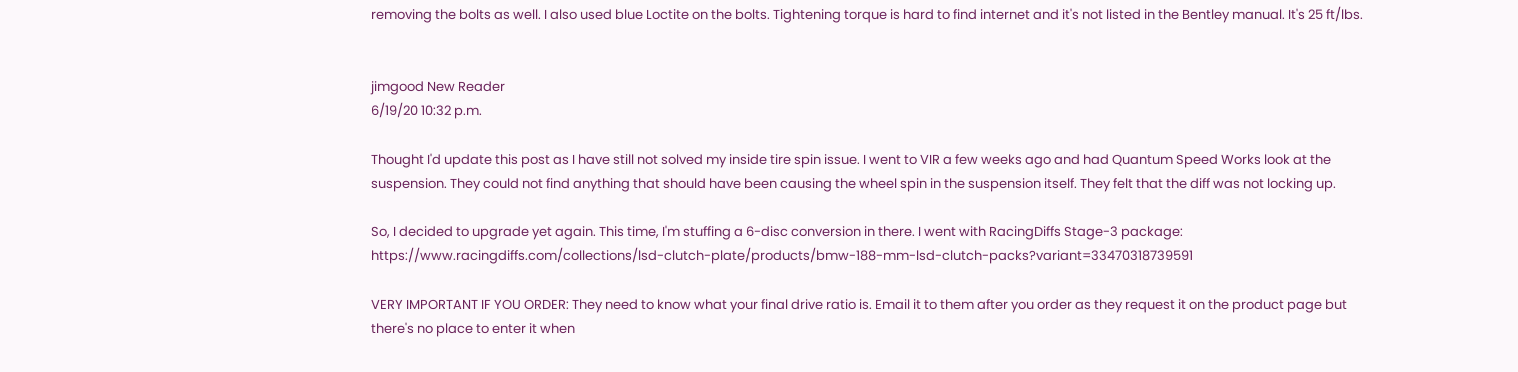removing the bolts as well. I also used blue Loctite on the bolts. Tightening torque is hard to find internet and it's not listed in the Bentley manual. It's 25 ft/lbs.


jimgood New Reader
6/19/20 10:32 p.m.

Thought I'd update this post as I have still not solved my inside tire spin issue. I went to VIR a few weeks ago and had Quantum Speed Works look at the suspension. They could not find anything that should have been causing the wheel spin in the suspension itself. They felt that the diff was not locking up.

So, I decided to upgrade yet again. This time, I'm stuffing a 6-disc conversion in there. I went with RacingDiffs Stage-3 package: https://www.racingdiffs.com/collections/lsd-clutch-plate/products/bmw-188-mm-lsd-clutch-packs?variant=33470318739591

VERY IMPORTANT IF YOU ORDER: They need to know what your final drive ratio is. Email it to them after you order as they request it on the product page but there's no place to enter it when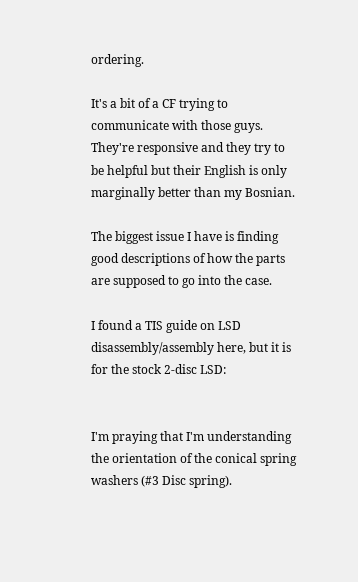ordering.

It's a bit of a CF trying to communicate with those guys. They're responsive and they try to be helpful but their English is only marginally better than my Bosnian.

The biggest issue I have is finding good descriptions of how the parts are supposed to go into the case.

I found a TIS guide on LSD disassembly/assembly here, but it is for the stock 2-disc LSD:


I'm praying that I'm understanding the orientation of the conical spring washers (#3 Disc spring).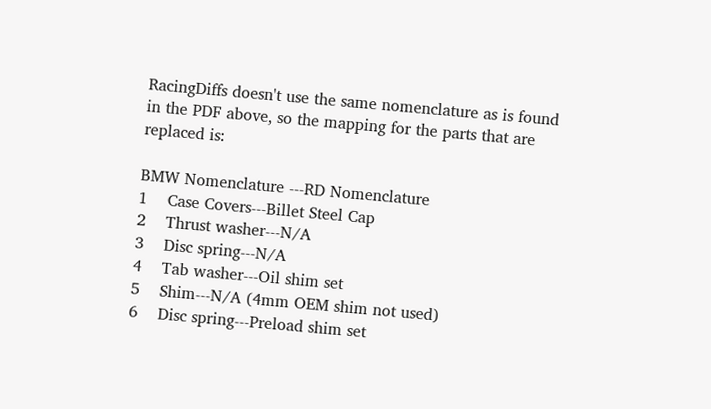RacingDiffs doesn't use the same nomenclature as is found in the PDF above, so the mapping for the parts that are replaced is:

BMW Nomenclature ---RD Nomenclature
1    Case Covers---Billet Steel Cap
2    Thrust washer---N/A
3    Disc spring---N/A
4    Tab washer---Oil shim set
5    Shim---N/A (4mm OEM shim not used)
6    Disc spring---Preload shim set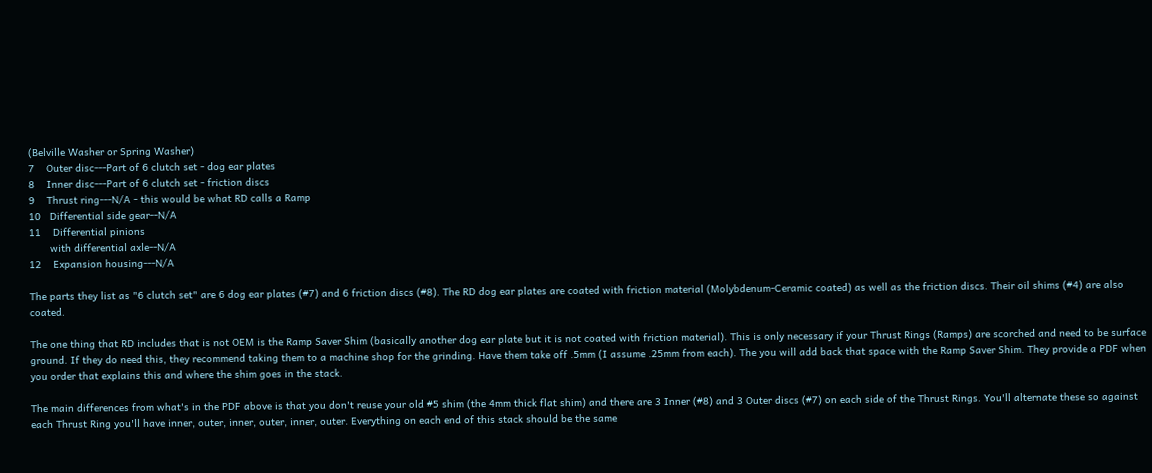(Belville Washer or Spring Washer)
7    Outer disc---Part of 6 clutch set - dog ear plates
8    Inner disc---Part of 6 clutch set - friction discs
9    Thrust ring---N/A - this would be what RD calls a Ramp
10   Differential side gear--N/A
11    Differential pinions
       with differential axle--N/A
12    Expansion housing---N/A

The parts they list as "6 clutch set" are 6 dog ear plates (#7) and 6 friction discs (#8). The RD dog ear plates are coated with friction material (Molybdenum-Ceramic coated) as well as the friction discs. Their oil shims (#4) are also coated.

The one thing that RD includes that is not OEM is the Ramp Saver Shim (basically another dog ear plate but it is not coated with friction material). This is only necessary if your Thrust Rings (Ramps) are scorched and need to be surface ground. If they do need this, they recommend taking them to a machine shop for the grinding. Have them take off .5mm (I assume .25mm from each). The you will add back that space with the Ramp Saver Shim. They provide a PDF when you order that explains this and where the shim goes in the stack.

The main differences from what's in the PDF above is that you don't reuse your old #5 shim (the 4mm thick flat shim) and there are 3 Inner (#8) and 3 Outer discs (#7) on each side of the Thrust Rings. You'll alternate these so against each Thrust Ring you'll have inner, outer, inner, outer, inner, outer. Everything on each end of this stack should be the same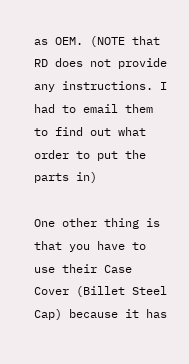as OEM. (NOTE that RD does not provide any instructions. I had to email them to find out what order to put the parts in)

One other thing is that you have to use their Case Cover (Billet Steel Cap) because it has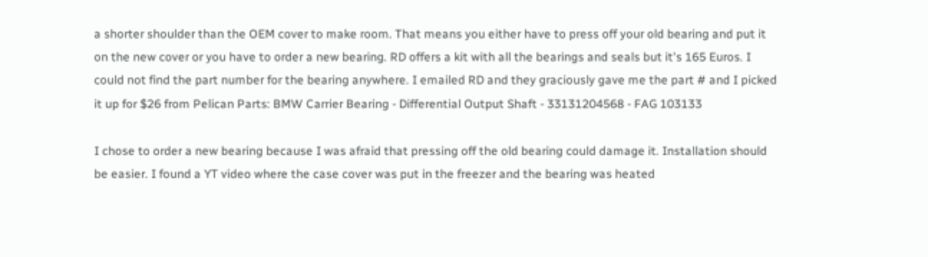a shorter shoulder than the OEM cover to make room. That means you either have to press off your old bearing and put it on the new cover or you have to order a new bearing. RD offers a kit with all the bearings and seals but it's 165 Euros. I could not find the part number for the bearing anywhere. I emailed RD and they graciously gave me the part # and I picked it up for $26 from Pelican Parts: BMW Carrier Bearing - Differential Output Shaft - 33131204568 - FAG 103133

I chose to order a new bearing because I was afraid that pressing off the old bearing could damage it. Installation should be easier. I found a YT video where the case cover was put in the freezer and the bearing was heated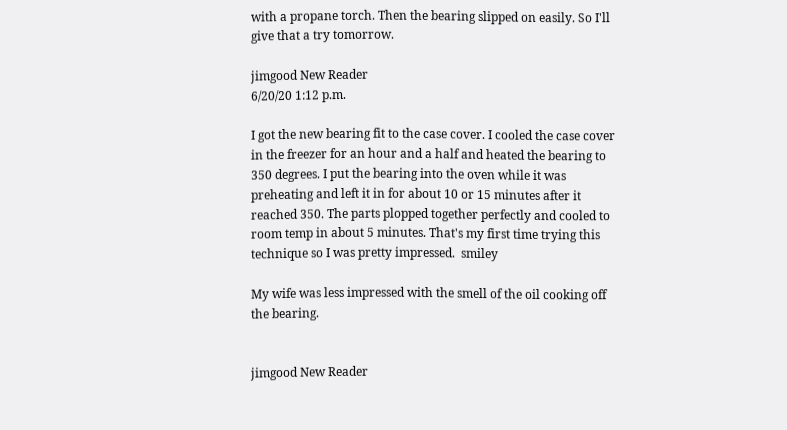with a propane torch. Then the bearing slipped on easily. So I'll give that a try tomorrow.

jimgood New Reader
6/20/20 1:12 p.m.

I got the new bearing fit to the case cover. I cooled the case cover in the freezer for an hour and a half and heated the bearing to 350 degrees. I put the bearing into the oven while it was preheating and left it in for about 10 or 15 minutes after it reached 350. The parts plopped together perfectly and cooled to room temp in about 5 minutes. That's my first time trying this technique so I was pretty impressed.  smiley

My wife was less impressed with the smell of the oil cooking off the bearing.


jimgood New Reader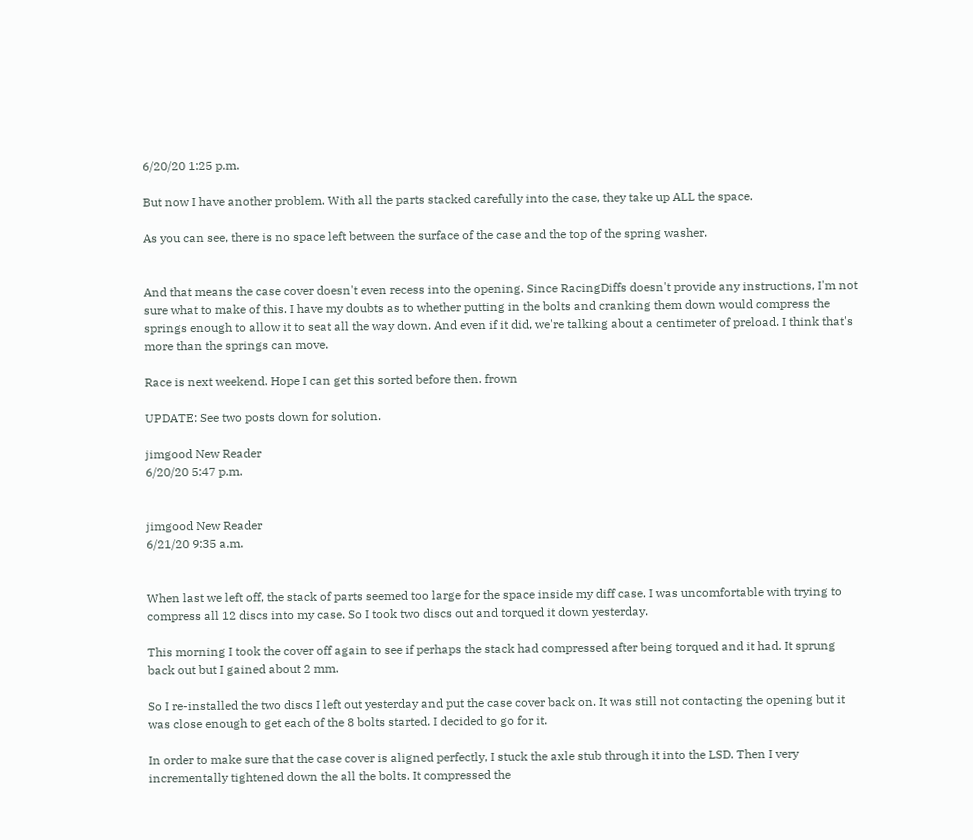6/20/20 1:25 p.m.

But now I have another problem. With all the parts stacked carefully into the case, they take up ALL the space.

As you can see, there is no space left between the surface of the case and the top of the spring washer.


And that means the case cover doesn't even recess into the opening. Since RacingDiffs doesn't provide any instructions, I'm not sure what to make of this. I have my doubts as to whether putting in the bolts and cranking them down would compress the springs enough to allow it to seat all the way down. And even if it did, we're talking about a centimeter of preload. I think that's more than the springs can move.

Race is next weekend. Hope I can get this sorted before then. frown

UPDATE: See two posts down for solution.

jimgood New Reader
6/20/20 5:47 p.m.


jimgood New Reader
6/21/20 9:35 a.m.


When last we left off, the stack of parts seemed too large for the space inside my diff case. I was uncomfortable with trying to compress all 12 discs into my case. So I took two discs out and torqued it down yesterday.

This morning I took the cover off again to see if perhaps the stack had compressed after being torqued and it had. It sprung back out but I gained about 2 mm.

So I re-installed the two discs I left out yesterday and put the case cover back on. It was still not contacting the opening but it was close enough to get each of the 8 bolts started. I decided to go for it.

In order to make sure that the case cover is aligned perfectly, I stuck the axle stub through it into the LSD. Then I very incrementally tightened down the all the bolts. It compressed the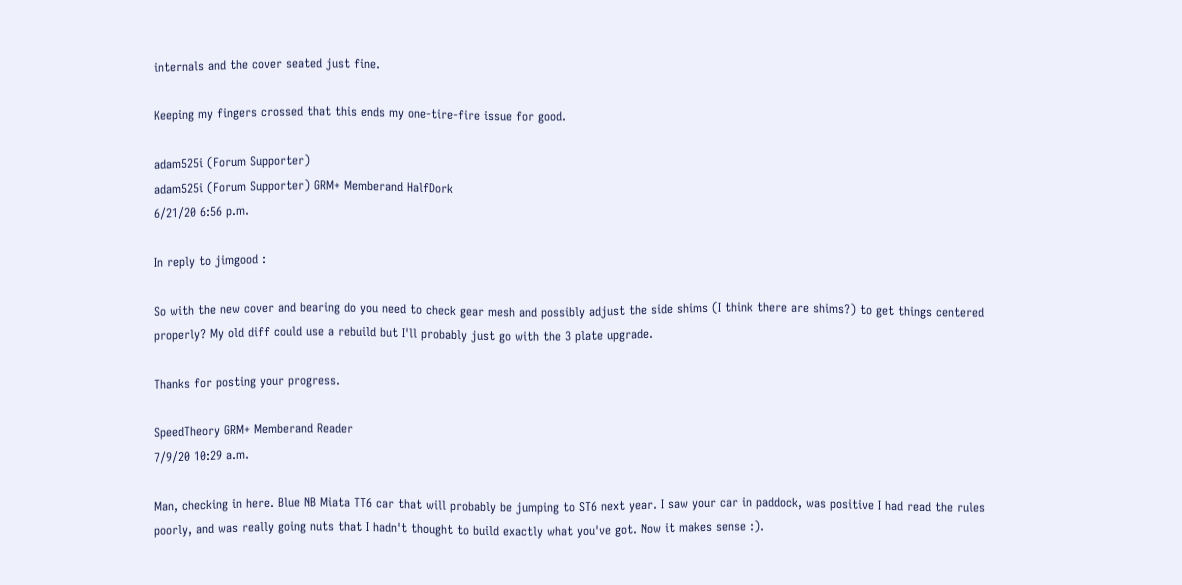internals and the cover seated just fine.

Keeping my fingers crossed that this ends my one-tire-fire issue for good.

adam525i (Forum Supporter)
adam525i (Forum Supporter) GRM+ Memberand HalfDork
6/21/20 6:56 p.m.

In reply to jimgood :

So with the new cover and bearing do you need to check gear mesh and possibly adjust the side shims (I think there are shims?) to get things centered properly? My old diff could use a rebuild but I'll probably just go with the 3 plate upgrade.

Thanks for posting your progress.

SpeedTheory GRM+ Memberand Reader
7/9/20 10:29 a.m.

Man, checking in here. Blue NB Miata TT6 car that will probably be jumping to ST6 next year. I saw your car in paddock, was positive I had read the rules poorly, and was really going nuts that I hadn't thought to build exactly what you've got. Now it makes sense :).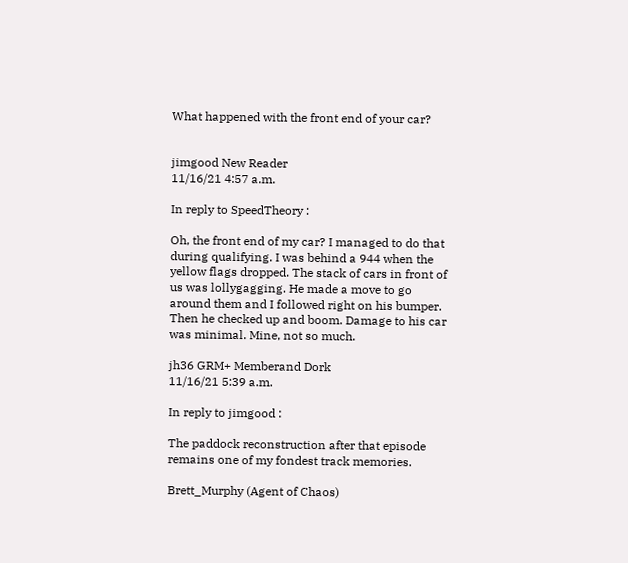What happened with the front end of your car?


jimgood New Reader
11/16/21 4:57 a.m.

In reply to SpeedTheory :

Oh, the front end of my car? I managed to do that during qualifying. I was behind a 944 when the yellow flags dropped. The stack of cars in front of us was lollygagging. He made a move to go around them and I followed right on his bumper. Then he checked up and boom. Damage to his car was minimal. Mine, not so much.

jh36 GRM+ Memberand Dork
11/16/21 5:39 a.m.

In reply to jimgood :

The paddock reconstruction after that episode remains one of my fondest track memories.

Brett_Murphy (Agent of Chaos)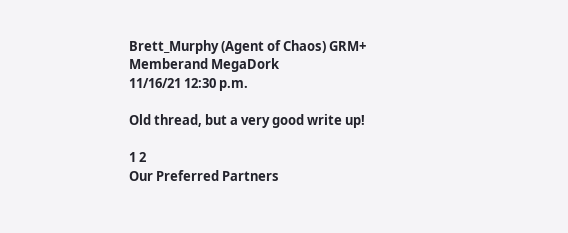Brett_Murphy (Agent of Chaos) GRM+ Memberand MegaDork
11/16/21 12:30 p.m.

Old thread, but a very good write up!

1 2
Our Preferred Partners